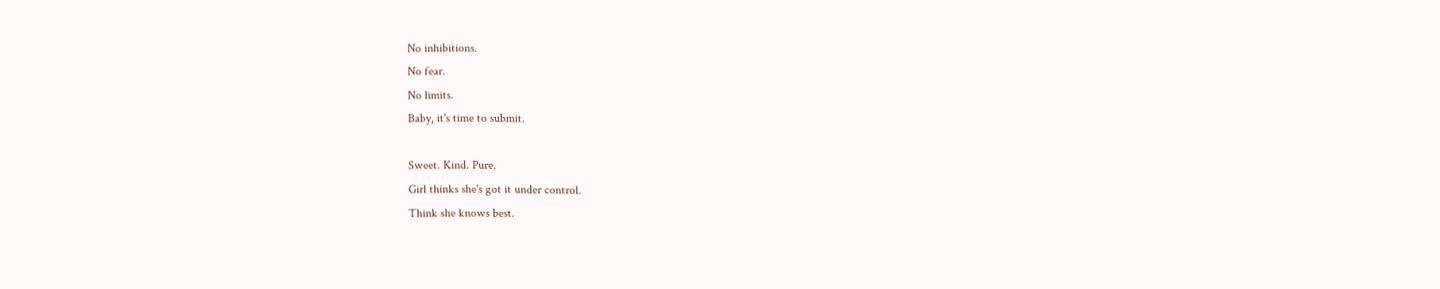No inhibitions.
No fear.
No limits.
Baby, it's time to submit.

Sweet. Kind. Pure.
Girl thinks she's got it under control.
Think she knows best.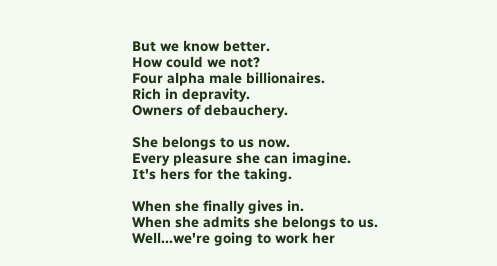But we know better.
How could we not?
Four alpha male billionaires.
Rich in depravity.
Owners of debauchery.

She belongs to us now.
Every pleasure she can imagine.
It's hers for the taking.

When she finally gives in.
When she admits she belongs to us.
Well...we're going to work her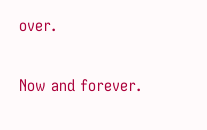over.

Now and forever.